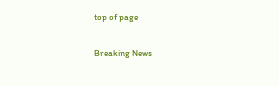top of page

Breaking News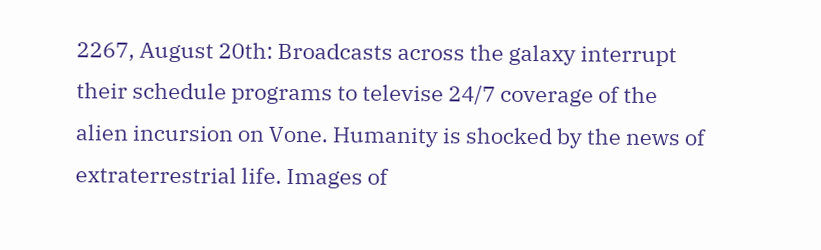2267, August 20th: Broadcasts across the galaxy interrupt their schedule programs to televise 24/7 coverage of the alien incursion on Vone. Humanity is shocked by the news of extraterrestrial life. Images of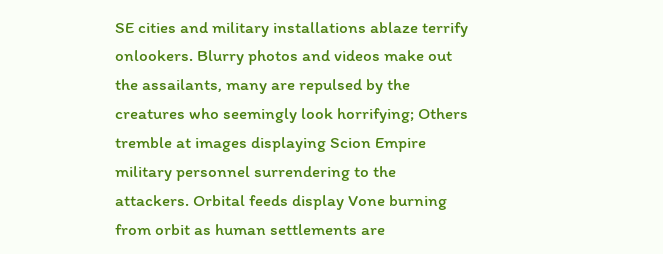SE cities and military installations ablaze terrify onlookers. Blurry photos and videos make out the assailants, many are repulsed by the creatures who seemingly look horrifying; Others tremble at images displaying Scion Empire military personnel surrendering to the attackers. Orbital feeds display Vone burning from orbit as human settlements are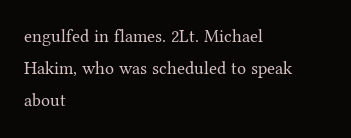engulfed in flames. 2Lt. Michael Hakim, who was scheduled to speak about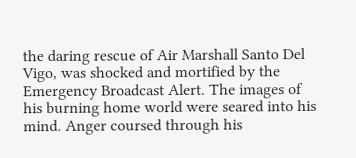the daring rescue of Air Marshall Santo Del Vigo, was shocked and mortified by the Emergency Broadcast Alert. The images of his burning home world were seared into his mind. Anger coursed through his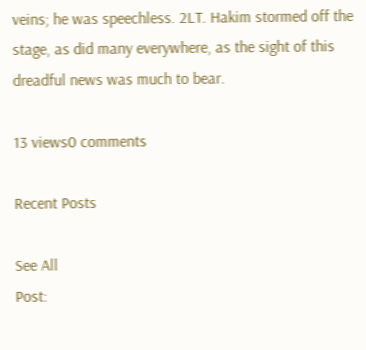veins; he was speechless. 2LT. Hakim stormed off the stage, as did many everywhere, as the sight of this dreadful news was much to bear.

13 views0 comments

Recent Posts

See All
Post: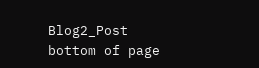Blog2_Post
bottom of page